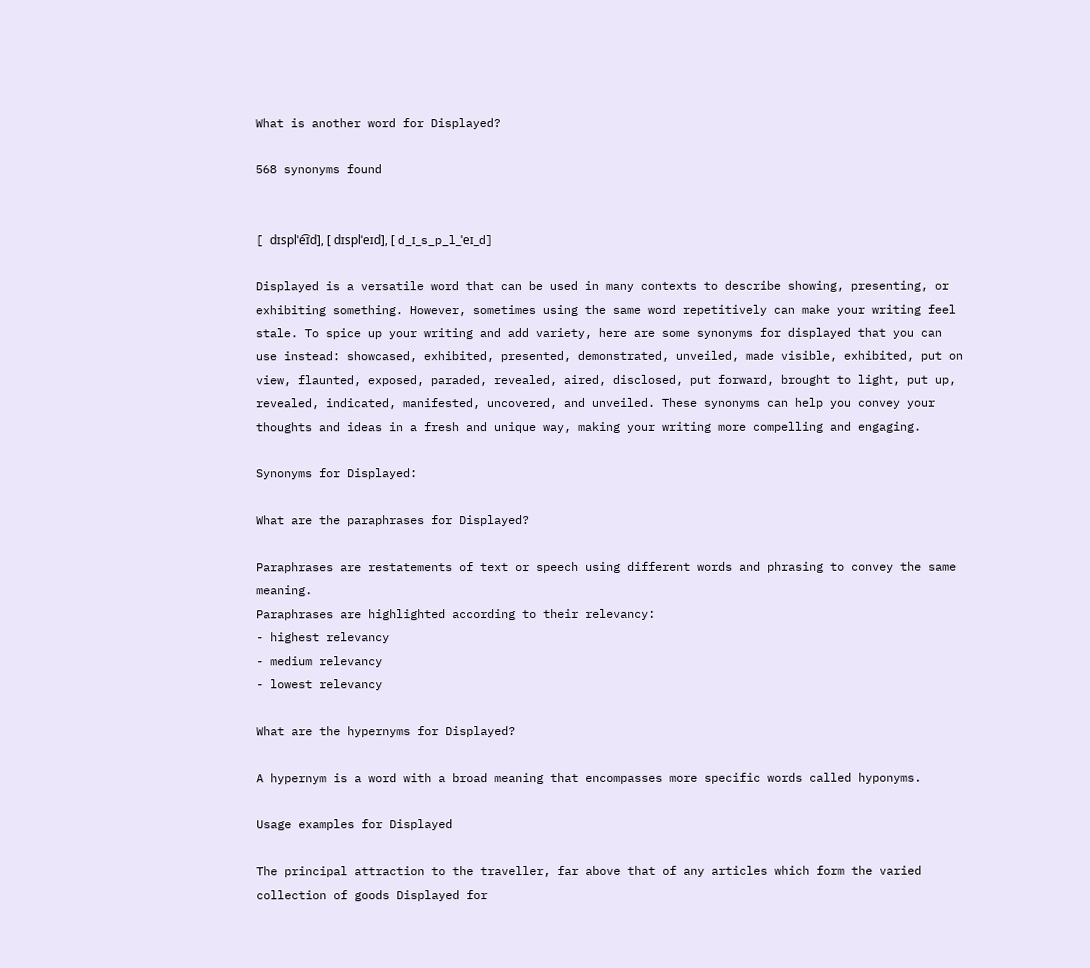What is another word for Displayed?

568 synonyms found


[ dɪsplˈe͡ɪd], [ dɪsplˈeɪd], [ d_ɪ_s_p_l_ˈeɪ_d]

Displayed is a versatile word that can be used in many contexts to describe showing, presenting, or exhibiting something. However, sometimes using the same word repetitively can make your writing feel stale. To spice up your writing and add variety, here are some synonyms for displayed that you can use instead: showcased, exhibited, presented, demonstrated, unveiled, made visible, exhibited, put on view, flaunted, exposed, paraded, revealed, aired, disclosed, put forward, brought to light, put up, revealed, indicated, manifested, uncovered, and unveiled. These synonyms can help you convey your thoughts and ideas in a fresh and unique way, making your writing more compelling and engaging.

Synonyms for Displayed:

What are the paraphrases for Displayed?

Paraphrases are restatements of text or speech using different words and phrasing to convey the same meaning.
Paraphrases are highlighted according to their relevancy:
- highest relevancy
- medium relevancy
- lowest relevancy

What are the hypernyms for Displayed?

A hypernym is a word with a broad meaning that encompasses more specific words called hyponyms.

Usage examples for Displayed

The principal attraction to the traveller, far above that of any articles which form the varied collection of goods Displayed for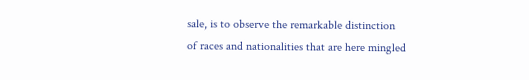sale, is to observe the remarkable distinction of races and nationalities that are here mingled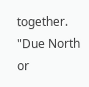together.
"Due North or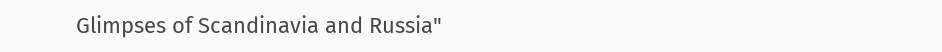Glimpses of Scandinavia and Russia"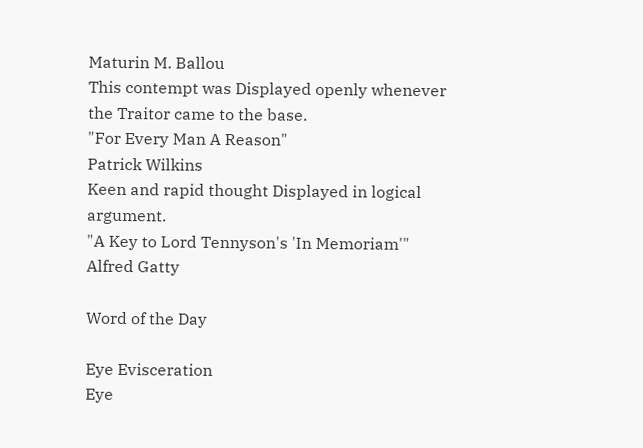Maturin M. Ballou
This contempt was Displayed openly whenever the Traitor came to the base.
"For Every Man A Reason"
Patrick Wilkins
Keen and rapid thought Displayed in logical argument.
"A Key to Lord Tennyson's 'In Memoriam'"
Alfred Gatty

Word of the Day

Eye Evisceration
Eye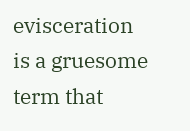evisceration is a gruesome term that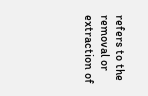refers to the removal or extraction of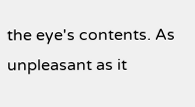the eye's contents. As unpleasant as it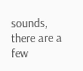sounds, there are a few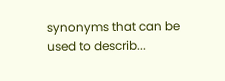synonyms that can be used to describ...